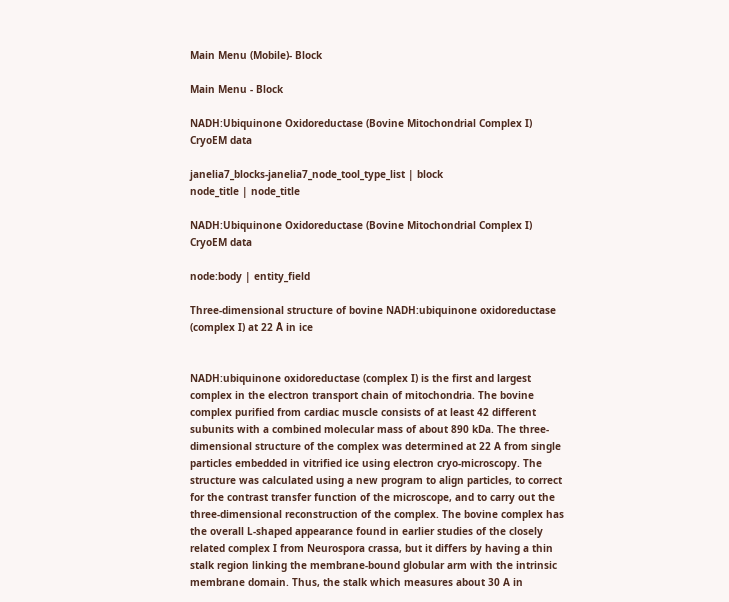Main Menu (Mobile)- Block

Main Menu - Block

NADH:Ubiquinone Oxidoreductase (Bovine Mitochondrial Complex I) CryoEM data

janelia7_blocks-janelia7_node_tool_type_list | block
node_title | node_title

NADH:Ubiquinone Oxidoreductase (Bovine Mitochondrial Complex I) CryoEM data

node:body | entity_field

Three-dimensional structure of bovine NADH:ubiquinone oxidoreductase (complex I) at 22 Å in ice


NADH:ubiquinone oxidoreductase (complex I) is the first and largest complex in the electron transport chain of mitochondria. The bovine complex purified from cardiac muscle consists of at least 42 different subunits with a combined molecular mass of about 890 kDa. The three-dimensional structure of the complex was determined at 22 A from single particles embedded in vitrified ice using electron cryo-microscopy. The structure was calculated using a new program to align particles, to correct for the contrast transfer function of the microscope, and to carry out the three-dimensional reconstruction of the complex. The bovine complex has the overall L-shaped appearance found in earlier studies of the closely related complex I from Neurospora crassa, but it differs by having a thin stalk region linking the membrane-bound globular arm with the intrinsic membrane domain. Thus, the stalk which measures about 30 A in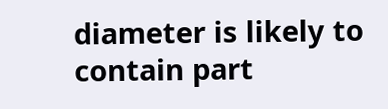diameter is likely to contain part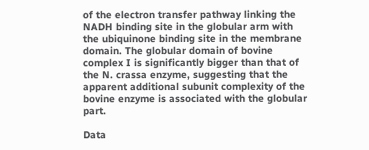of the electron transfer pathway linking the NADH binding site in the globular arm with the ubiquinone binding site in the membrane domain. The globular domain of bovine complex I is significantly bigger than that of the N. crassa enzyme, suggesting that the apparent additional subunit complexity of the bovine enzyme is associated with the globular part.

Data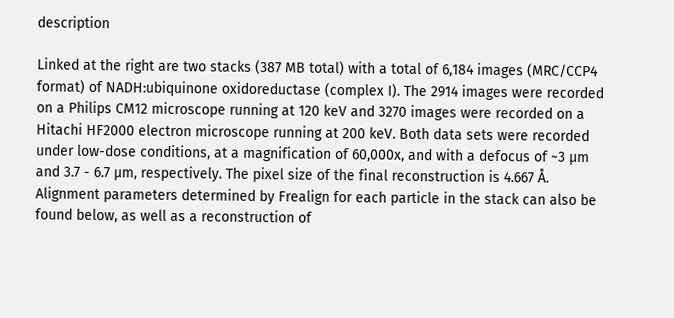description

Linked at the right are two stacks (387 MB total) with a total of 6,184 images (MRC/CCP4 format) of NADH:ubiquinone oxidoreductase (complex I). The 2914 images were recorded on a Philips CM12 microscope running at 120 keV and 3270 images were recorded on a Hitachi HF2000 electron microscope running at 200 keV. Both data sets were recorded under low-dose conditions, at a magnification of 60,000x, and with a defocus of ~3 µm and 3.7 - 6.7 µm, respectively. The pixel size of the final reconstruction is 4.667 Å. Alignment parameters determined by Frealign for each particle in the stack can also be found below, as well as a reconstruction of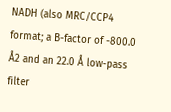NADH (also MRC/CCP4 format; a B-factor of -800.0 Å2 and an 22.0 Å low-pass filter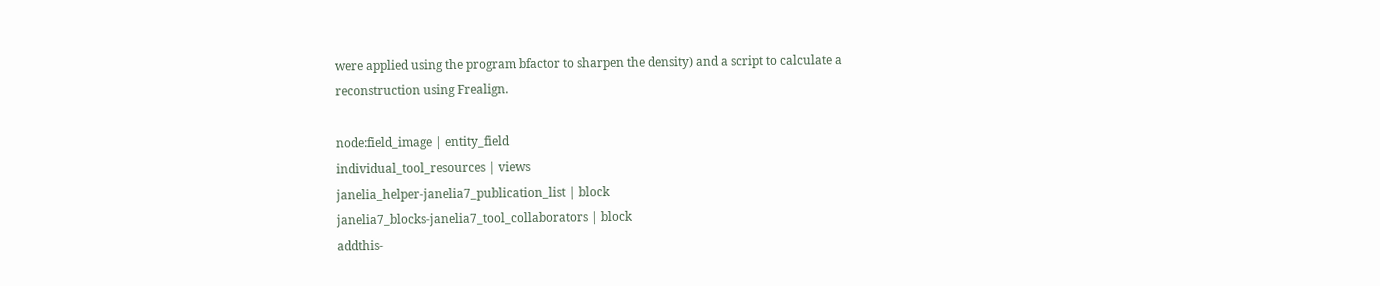were applied using the program bfactor to sharpen the density) and a script to calculate a reconstruction using Frealign.

node:field_image | entity_field
individual_tool_resources | views
janelia_helper-janelia7_publication_list | block
janelia7_blocks-janelia7_tool_collaborators | block
addthis-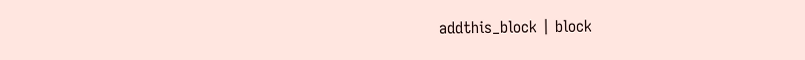addthis_block | block